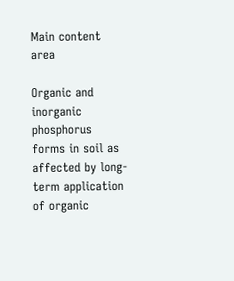Main content area

Organic and inorganic phosphorus forms in soil as affected by long-term application of organic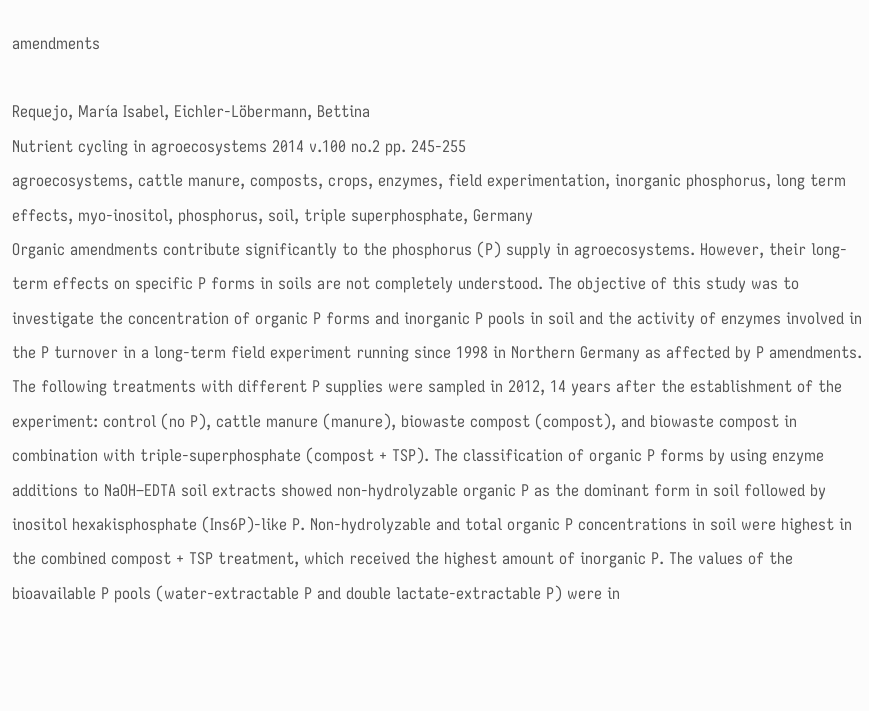amendments

Requejo, María Isabel, Eichler-Löbermann, Bettina
Nutrient cycling in agroecosystems 2014 v.100 no.2 pp. 245-255
agroecosystems, cattle manure, composts, crops, enzymes, field experimentation, inorganic phosphorus, long term effects, myo-inositol, phosphorus, soil, triple superphosphate, Germany
Organic amendments contribute significantly to the phosphorus (P) supply in agroecosystems. However, their long-term effects on specific P forms in soils are not completely understood. The objective of this study was to investigate the concentration of organic P forms and inorganic P pools in soil and the activity of enzymes involved in the P turnover in a long-term field experiment running since 1998 in Northern Germany as affected by P amendments. The following treatments with different P supplies were sampled in 2012, 14 years after the establishment of the experiment: control (no P), cattle manure (manure), biowaste compost (compost), and biowaste compost in combination with triple-superphosphate (compost + TSP). The classification of organic P forms by using enzyme additions to NaOH–EDTA soil extracts showed non-hydrolyzable organic P as the dominant form in soil followed by inositol hexakisphosphate (Ins6P)-like P. Non-hydrolyzable and total organic P concentrations in soil were highest in the combined compost + TSP treatment, which received the highest amount of inorganic P. The values of the bioavailable P pools (water-extractable P and double lactate-extractable P) were in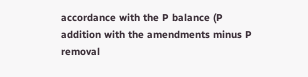accordance with the P balance (P addition with the amendments minus P removal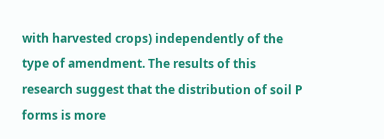with harvested crops) independently of the type of amendment. The results of this research suggest that the distribution of soil P forms is more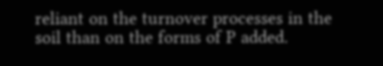reliant on the turnover processes in the soil than on the forms of P added.